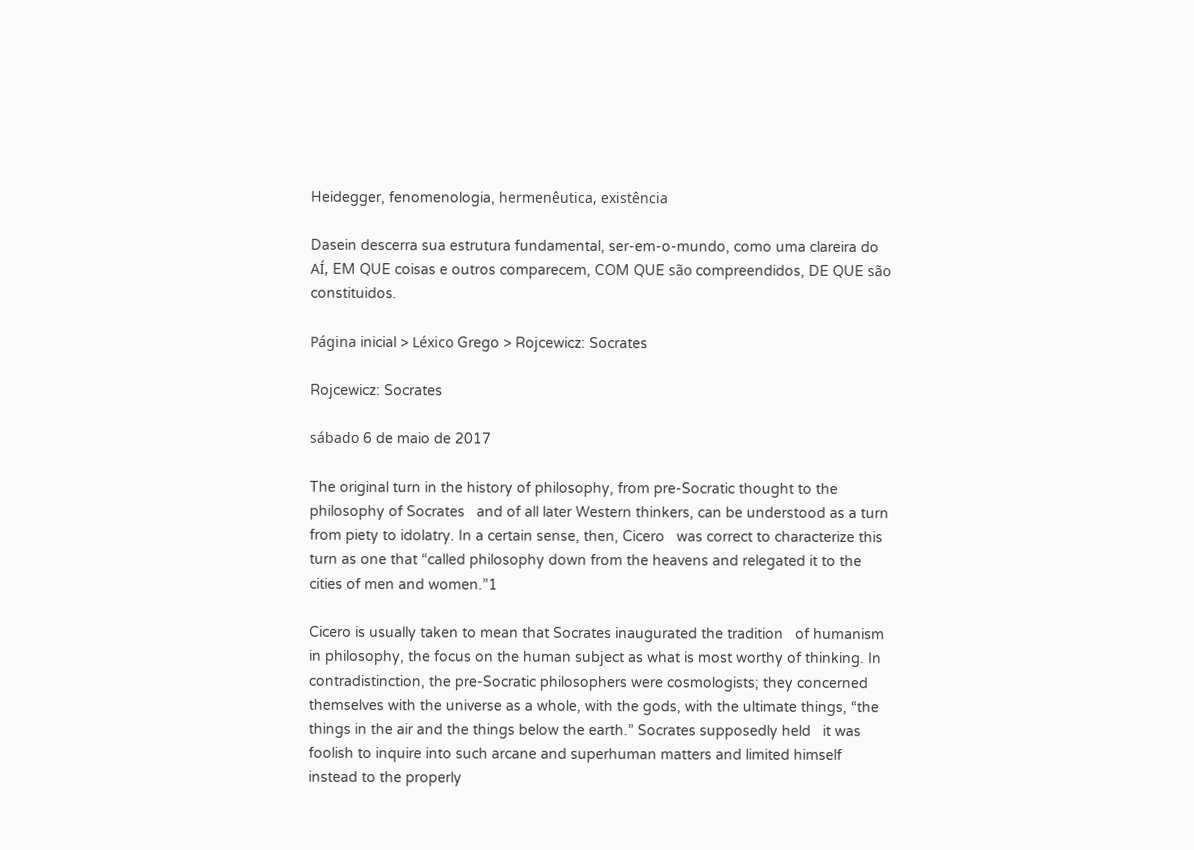Heidegger, fenomenologia, hermenêutica, existência

Dasein descerra sua estrutura fundamental, ser-em-o-mundo, como uma clareira do AÍ, EM QUE coisas e outros comparecem, COM QUE são compreendidos, DE QUE são constituidos.

Página inicial > Léxico Grego > Rojcewicz: Socrates

Rojcewicz: Socrates

sábado 6 de maio de 2017

The original turn in the history of philosophy, from pre-Socratic thought to the philosophy of Socrates   and of all later Western thinkers, can be understood as a turn from piety to idolatry. In a certain sense, then, Cicero   was correct to characterize this turn as one that “called philosophy down from the heavens and relegated it to the cities of men and women.”1

Cicero is usually taken to mean that Socrates inaugurated the tradition   of humanism in philosophy, the focus on the human subject as what is most worthy of thinking. In contradistinction, the pre-Socratic philosophers were cosmologists; they concerned themselves with the universe as a whole, with the gods, with the ultimate things, “the things in the air and the things below the earth.” Socrates supposedly held   it was foolish to inquire into such arcane and superhuman matters and limited himself instead to the properly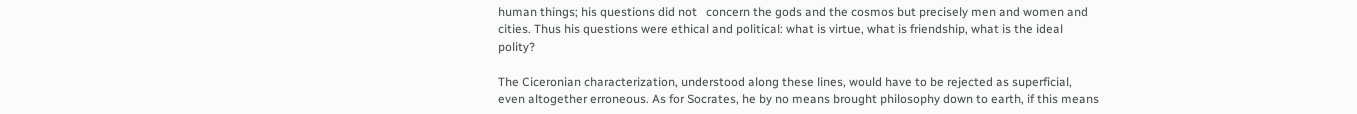human things; his questions did not   concern the gods and the cosmos but precisely men and women and cities. Thus his questions were ethical and political: what is virtue, what is friendship, what is the ideal   polity?

The Ciceronian characterization, understood along these lines, would have to be rejected as superficial, even altogether erroneous. As for Socrates, he by no means brought philosophy down to earth, if this means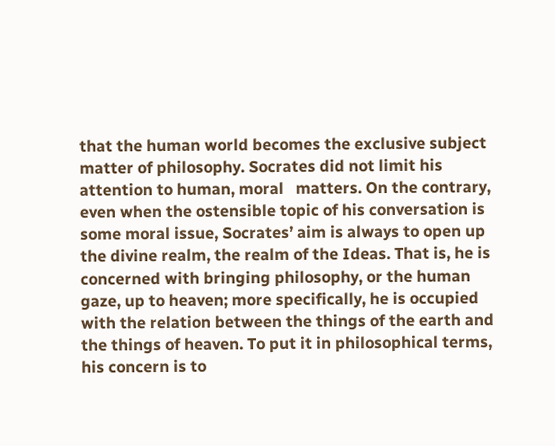that the human world becomes the exclusive subject matter of philosophy. Socrates did not limit his attention to human, moral   matters. On the contrary, even when the ostensible topic of his conversation is some moral issue, Socrates’ aim is always to open up the divine realm, the realm of the Ideas. That is, he is concerned with bringing philosophy, or the human gaze, up to heaven; more specifically, he is occupied with the relation between the things of the earth and the things of heaven. To put it in philosophical terms, his concern is to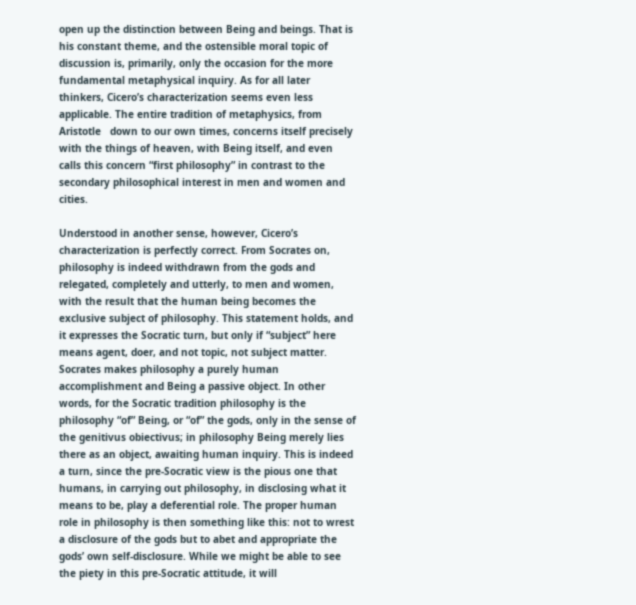open up the distinction between Being and beings. That is his constant theme, and the ostensible moral topic of discussion is, primarily, only the occasion for the more fundamental metaphysical inquiry. As for all later thinkers, Cicero’s characterization seems even less applicable. The entire tradition of metaphysics, from Aristotle   down to our own times, concerns itself precisely with the things of heaven, with Being itself, and even calls this concern “first philosophy” in contrast to the secondary philosophical interest in men and women and cities.

Understood in another sense, however, Cicero’s characterization is perfectly correct. From Socrates on, philosophy is indeed withdrawn from the gods and relegated, completely and utterly, to men and women, with the result that the human being becomes the exclusive subject of philosophy. This statement holds, and it expresses the Socratic turn, but only if “subject” here means agent, doer, and not topic, not subject matter. Socrates makes philosophy a purely human accomplishment and Being a passive object. In other words, for the Socratic tradition philosophy is the philosophy “of” Being, or “of” the gods, only in the sense of the genitivus obiectivus; in philosophy Being merely lies there as an object, awaiting human inquiry. This is indeed a turn, since the pre-Socratic view is the pious one that humans, in carrying out philosophy, in disclosing what it means to be, play a deferential role. The proper human role in philosophy is then something like this: not to wrest a disclosure of the gods but to abet and appropriate the gods’ own self-disclosure. While we might be able to see the piety in this pre-Socratic attitude, it will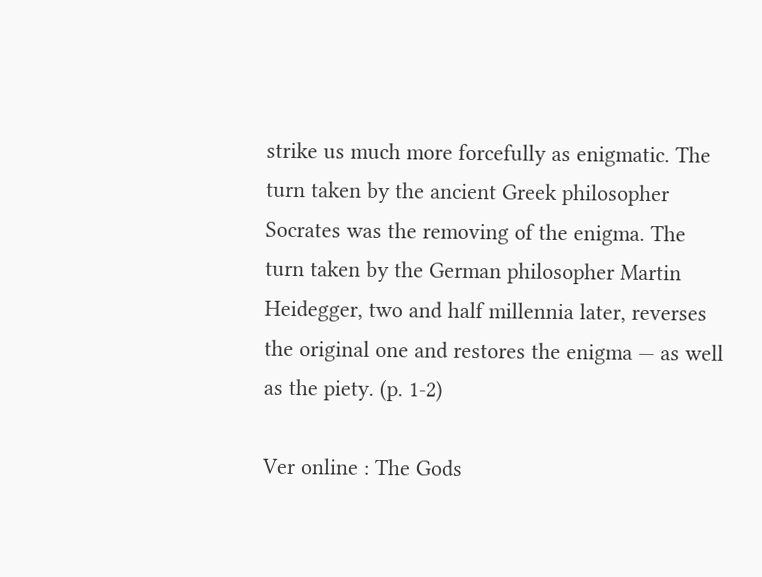strike us much more forcefully as enigmatic. The turn taken by the ancient Greek philosopher Socrates was the removing of the enigma. The turn taken by the German philosopher Martin Heidegger, two and half millennia later, reverses the original one and restores the enigma — as well as the piety. (p. 1-2)

Ver online : The Gods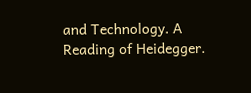and Technology. A Reading of Heidegger.